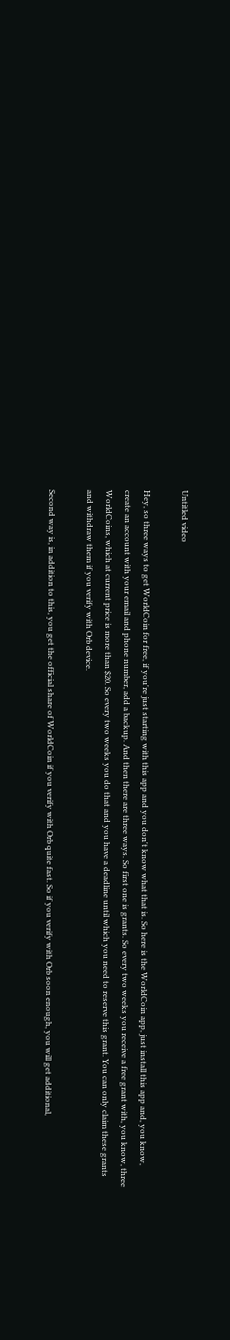Untitled video

Hey, so three ways to get WorldCoin for free, if you're just starting with this app and you don't know what that is. So here is the WorldCoin app, just install this app and, you know, create an account with your email and phone number, add a backup. And then there are three ways. So first one is grants. So every two weeks you receive a free grant with, you know, three WorldCoins, which at current price is more than $20. So every two weeks you do that and you have a deadline until which you need to reserve this grant. You can only claim these grants and withdraw them if you verify with Orb device.

Second way is, in addition to this, you get the official share of WorldCoin if you verify with Orb quite fast. So if you verify with Orb soon enough, you will get additional,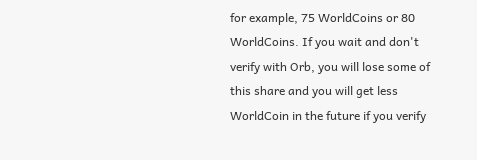for example, 75 WorldCoins or 80 WorldCoins. If you wait and don't verify with Orb, you will lose some of this share and you will get less WorldCoin in the future if you verify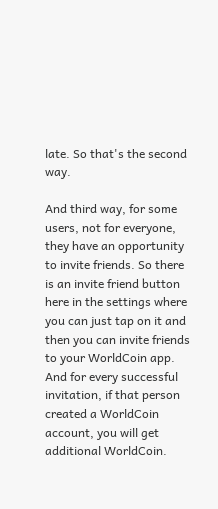late. So that's the second way.

And third way, for some users, not for everyone, they have an opportunity to invite friends. So there is an invite friend button here in the settings where you can just tap on it and then you can invite friends to your WorldCoin app. And for every successful invitation, if that person created a WorldCoin account, you will get additional WorldCoin.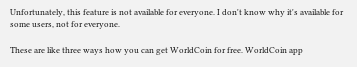Unfortunately, this feature is not available for everyone. I don't know why it's available for some users, not for everyone.

These are like three ways how you can get WorldCoin for free. WorldCoin app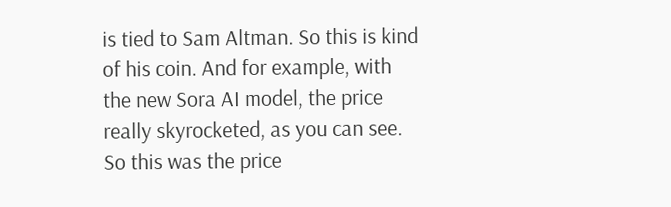is tied to Sam Altman. So this is kind of his coin. And for example, with the new Sora AI model, the price really skyrocketed, as you can see. So this was the price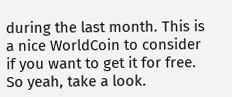during the last month. This is a nice WorldCoin to consider if you want to get it for free. So yeah, take a look.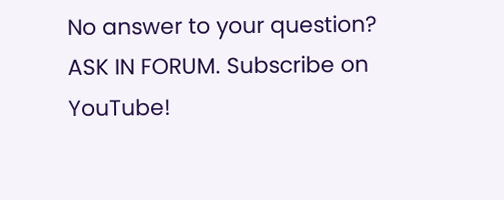No answer to your question? ASK IN FORUM. Subscribe on YouTube!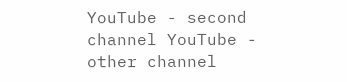YouTube - second channel YouTube - other channel